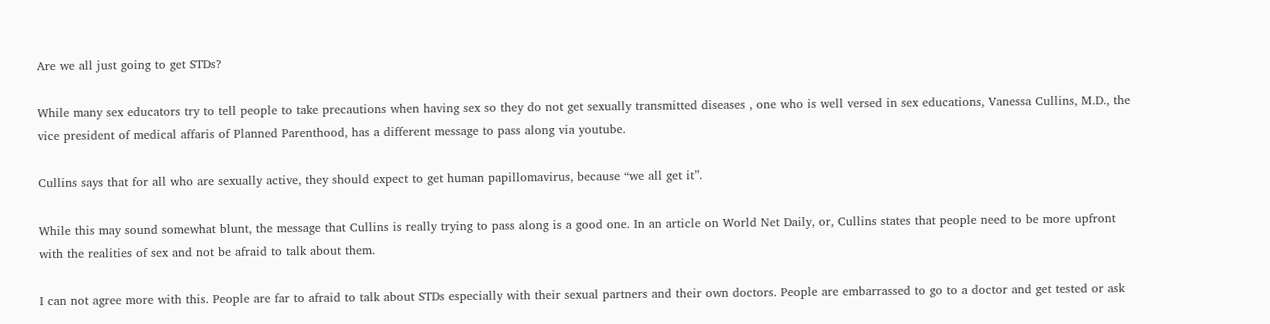Are we all just going to get STDs?

While many sex educators try to tell people to take precautions when having sex so they do not get sexually transmitted diseases , one who is well versed in sex educations, Vanessa Cullins, M.D., the vice president of medical affaris of Planned Parenthood, has a different message to pass along via youtube.

Cullins says that for all who are sexually active, they should expect to get human papillomavirus, because “we all get it”.

While this may sound somewhat blunt, the message that Cullins is really trying to pass along is a good one. In an article on World Net Daily, or, Cullins states that people need to be more upfront with the realities of sex and not be afraid to talk about them.

I can not agree more with this. People are far to afraid to talk about STDs especially with their sexual partners and their own doctors. People are embarrassed to go to a doctor and get tested or ask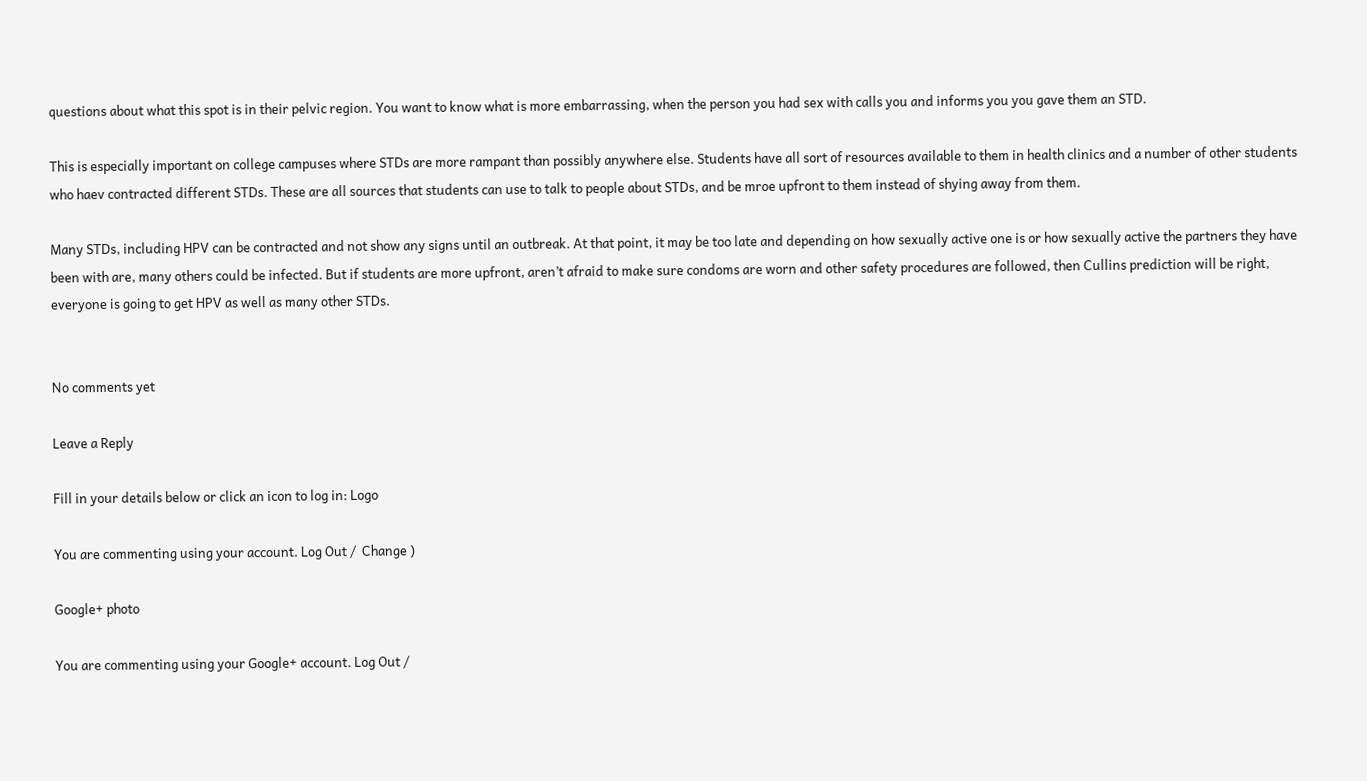questions about what this spot is in their pelvic region. You want to know what is more embarrassing, when the person you had sex with calls you and informs you you gave them an STD.

This is especially important on college campuses where STDs are more rampant than possibly anywhere else. Students have all sort of resources available to them in health clinics and a number of other students who haev contracted different STDs. These are all sources that students can use to talk to people about STDs, and be mroe upfront to them instead of shying away from them.

Many STDs, including HPV can be contracted and not show any signs until an outbreak. At that point, it may be too late and depending on how sexually active one is or how sexually active the partners they have been with are, many others could be infected. But if students are more upfront, aren’t afraid to make sure condoms are worn and other safety procedures are followed, then Cullins prediction will be right, everyone is going to get HPV as well as many other STDs.


No comments yet

Leave a Reply

Fill in your details below or click an icon to log in: Logo

You are commenting using your account. Log Out /  Change )

Google+ photo

You are commenting using your Google+ account. Log Out /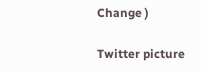Change )

Twitter picture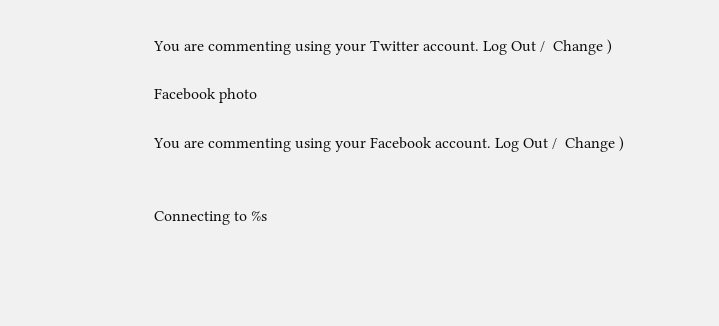You are commenting using your Twitter account. Log Out /  Change )

Facebook photo

You are commenting using your Facebook account. Log Out /  Change )


Connecting to %s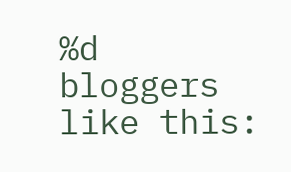%d bloggers like this: